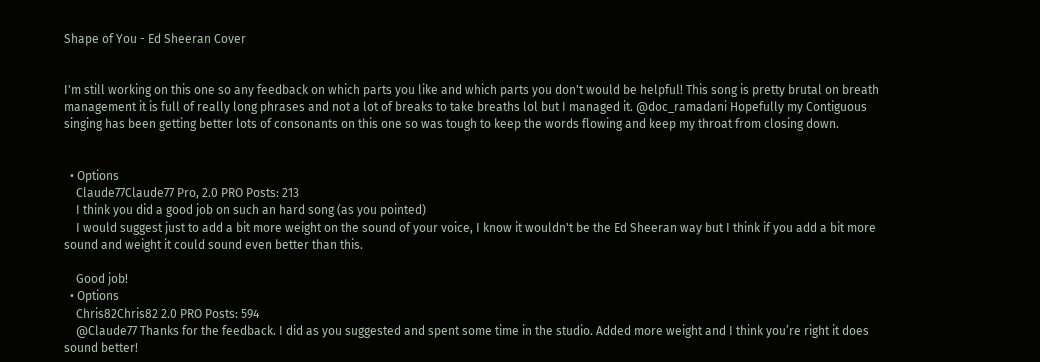Shape of You - Ed Sheeran Cover


I'm still working on this one so any feedback on which parts you like and which parts you don't would be helpful! This song is pretty brutal on breath management it is full of really long phrases and not a lot of breaks to take breaths lol but I managed it. @doc_ramadani Hopefully my Contiguous singing has been getting better lots of consonants on this one so was tough to keep the words flowing and keep my throat from closing down.


  • Options
    Claude77Claude77 Pro, 2.0 PRO Posts: 213
    I think you did a good job on such an hard song (as you pointed)
    I would suggest just to add a bit more weight on the sound of your voice, I know it wouldn't be the Ed Sheeran way but I think if you add a bit more sound and weight it could sound even better than this.

    Good job!
  • Options
    Chris82Chris82 2.0 PRO Posts: 594
    @Claude77 Thanks for the feedback. I did as you suggested and spent some time in the studio. Added more weight and I think you’re right it does sound better!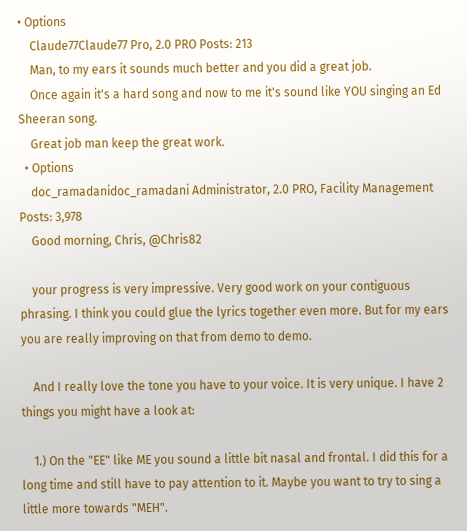• Options
    Claude77Claude77 Pro, 2.0 PRO Posts: 213
    Man, to my ears it sounds much better and you did a great job.
    Once again it's a hard song and now to me it's sound like YOU singing an Ed Sheeran song.
    Great job man keep the great work.
  • Options
    doc_ramadanidoc_ramadani Administrator, 2.0 PRO, Facility Management Posts: 3,978
    Good morning, Chris, @Chris82

    your progress is very impressive. Very good work on your contiguous phrasing. I think you could glue the lyrics together even more. But for my ears you are really improving on that from demo to demo.

    And I really love the tone you have to your voice. It is very unique. I have 2 things you might have a look at:

    1.) On the "EE" like ME you sound a little bit nasal and frontal. I did this for a long time and still have to pay attention to it. Maybe you want to try to sing a little more towards "MEH".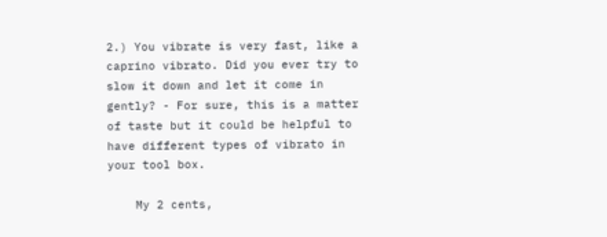2.) You vibrate is very fast, like a caprino vibrato. Did you ever try to slow it down and let it come in gently? - For sure, this is a matter of taste but it could be helpful to have different types of vibrato in your tool box.

    My 2 cents,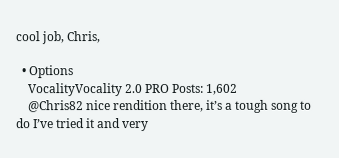cool job, Chris,

  • Options
    VocalityVocality 2.0 PRO Posts: 1,602
    @Chris82 nice rendition there, it’s a tough song to do I’ve tried it and very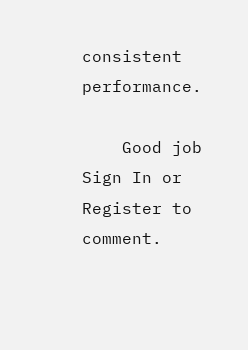consistent performance.

    Good job
Sign In or Register to comment.